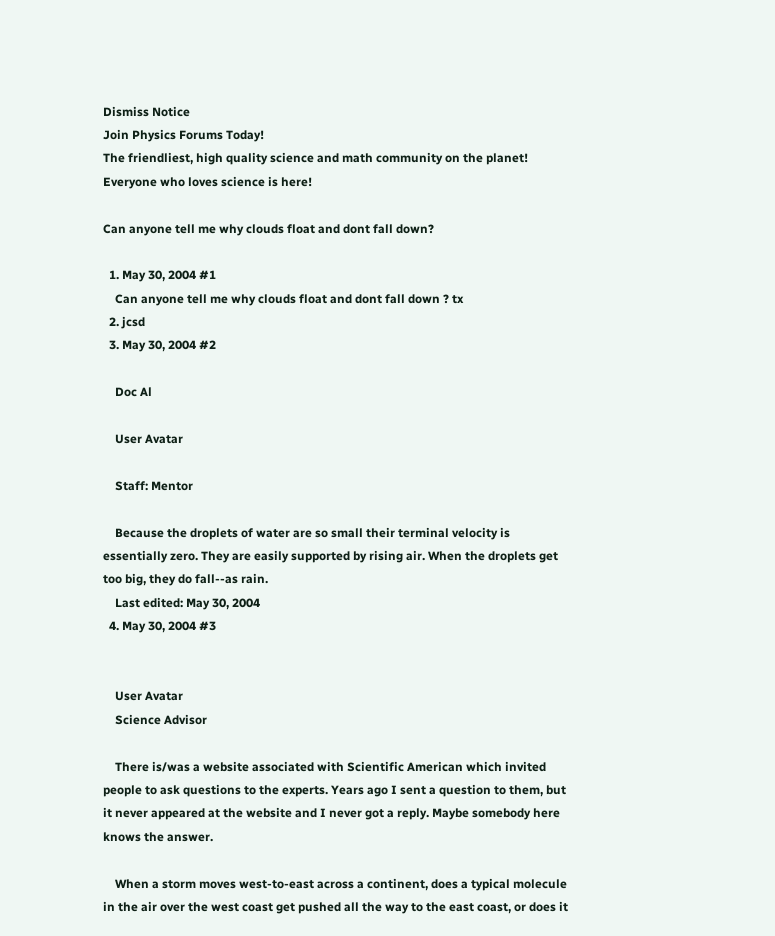Dismiss Notice
Join Physics Forums Today!
The friendliest, high quality science and math community on the planet! Everyone who loves science is here!

Can anyone tell me why clouds float and dont fall down?

  1. May 30, 2004 #1
    Can anyone tell me why clouds float and dont fall down ? tx
  2. jcsd
  3. May 30, 2004 #2

    Doc Al

    User Avatar

    Staff: Mentor

    Because the droplets of water are so small their terminal velocity is essentially zero. They are easily supported by rising air. When the droplets get too big, they do fall--as rain.
    Last edited: May 30, 2004
  4. May 30, 2004 #3


    User Avatar
    Science Advisor

    There is/was a website associated with Scientific American which invited people to ask questions to the experts. Years ago I sent a question to them, but it never appeared at the website and I never got a reply. Maybe somebody here knows the answer.

    When a storm moves west-to-east across a continent, does a typical molecule in the air over the west coast get pushed all the way to the east coast, or does it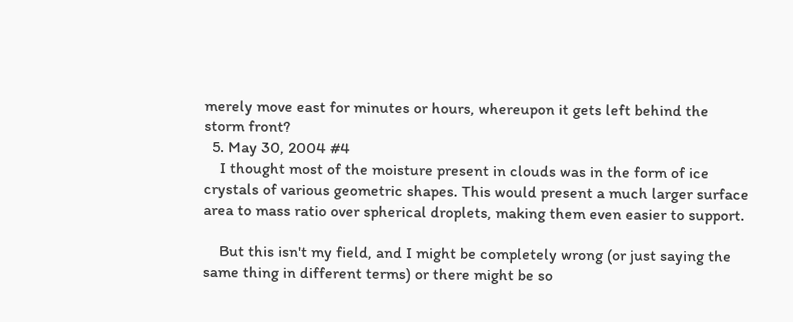merely move east for minutes or hours, whereupon it gets left behind the storm front?
  5. May 30, 2004 #4
    I thought most of the moisture present in clouds was in the form of ice crystals of various geometric shapes. This would present a much larger surface area to mass ratio over spherical droplets, making them even easier to support.

    But this isn't my field, and I might be completely wrong (or just saying the same thing in different terms) or there might be so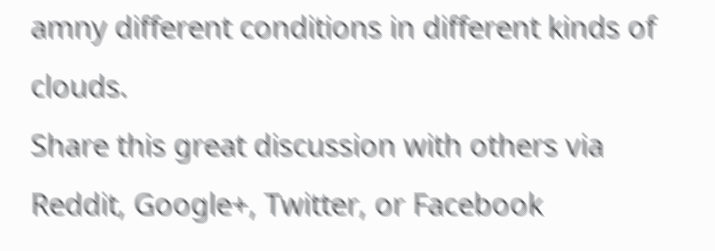amny different conditions in different kinds of clouds.
Share this great discussion with others via Reddit, Google+, Twitter, or Facebook